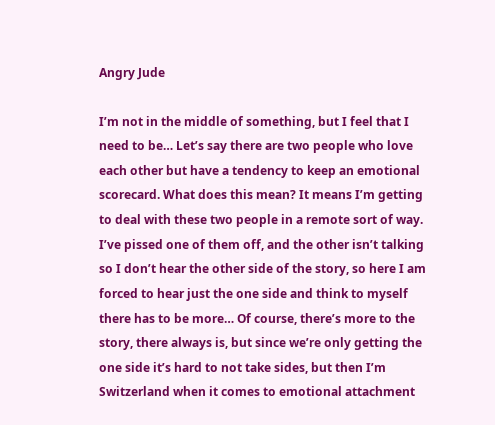Angry Jude

I’m not in the middle of something, but I feel that I need to be… Let’s say there are two people who love each other but have a tendency to keep an emotional scorecard. What does this mean? It means I’m getting to deal with these two people in a remote sort of way. I’ve pissed one of them off, and the other isn’t talking so I don’t hear the other side of the story, so here I am forced to hear just the one side and think to myself there has to be more… Of course, there’s more to the story, there always is, but since we’re only getting the one side it’s hard to not take sides, but then I’m Switzerland when it comes to emotional attachment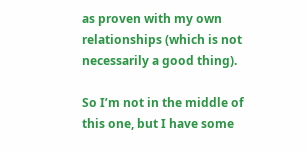as proven with my own relationships (which is not necessarily a good thing).

So I’m not in the middle of this one, but I have some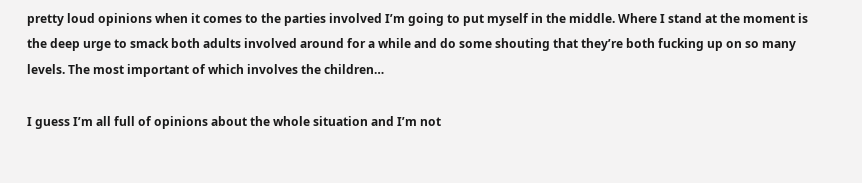pretty loud opinions when it comes to the parties involved I’m going to put myself in the middle. Where I stand at the moment is the deep urge to smack both adults involved around for a while and do some shouting that they’re both fucking up on so many levels. The most important of which involves the children…

I guess I’m all full of opinions about the whole situation and I’m not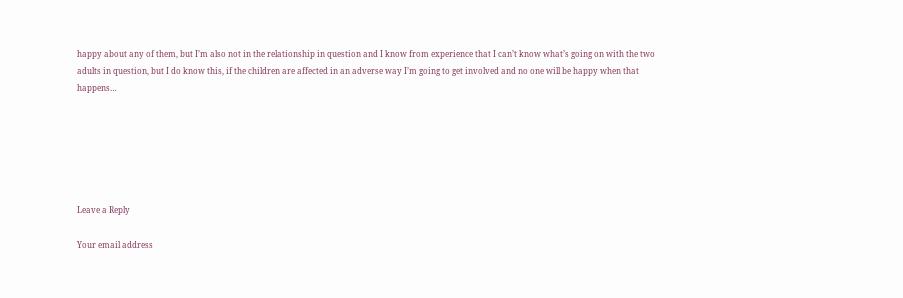happy about any of them, but I’m also not in the relationship in question and I know from experience that I can’t know what’s going on with the two adults in question, but I do know this, if the children are affected in an adverse way I’m going to get involved and no one will be happy when that happens…






Leave a Reply

Your email address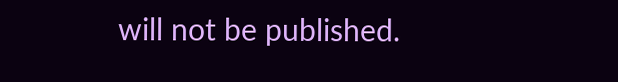will not be published.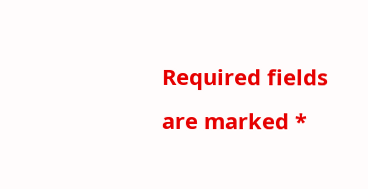Required fields are marked *